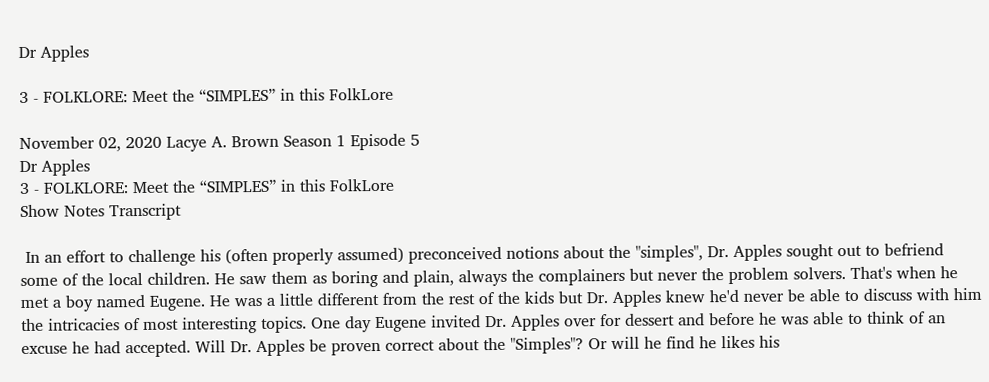Dr Apples

3 - FOLKLORE: Meet the “SIMPLES” in this FolkLore

November 02, 2020 Lacye A. Brown Season 1 Episode 5
Dr Apples
3 - FOLKLORE: Meet the “SIMPLES” in this FolkLore
Show Notes Transcript

 In an effort to challenge his (often properly assumed) preconceived notions about the "simples", Dr. Apples sought out to befriend some of the local children. He saw them as boring and plain, always the complainers but never the problem solvers. That's when he met a boy named Eugene. He was a little different from the rest of the kids but Dr. Apples knew he'd never be able to discuss with him the intricacies of most interesting topics. One day Eugene invited Dr. Apples over for dessert and before he was able to think of an excuse he had accepted. Will Dr. Apples be proven correct about the "Simples"? Or will he find he likes his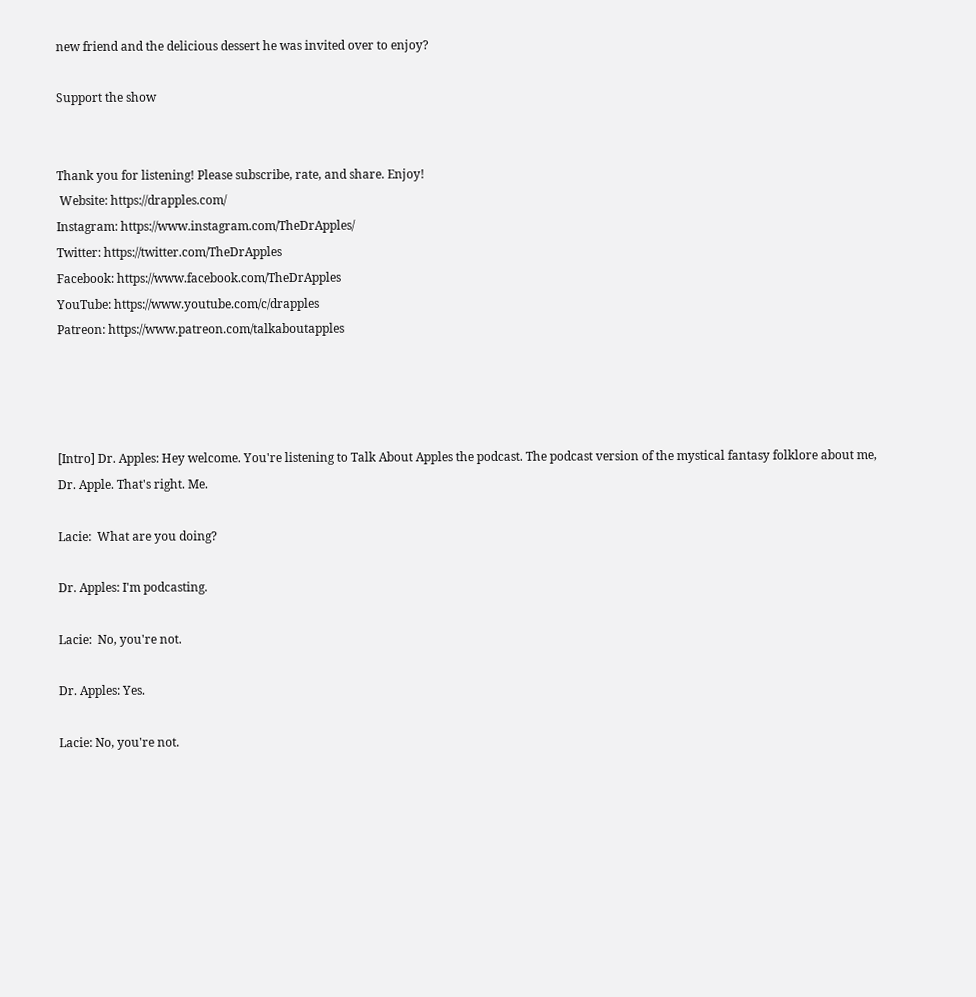new friend and the delicious dessert he was invited over to enjoy?

Support the show


Thank you for listening! Please subscribe, rate, and share. Enjoy!
 Website: https://drapples.com/
Instagram: https://www.instagram.com/TheDrApples/
Twitter: https://twitter.com/TheDrApples
Facebook: https://www.facebook.com/TheDrApples
YouTube: https://www.youtube.com/c/drapples
Patreon: https://www.patreon.com/talkaboutapples




[Intro] Dr. Apples: Hey welcome. You're listening to Talk About Apples the podcast. The podcast version of the mystical fantasy folklore about me, Dr. Apple. That's right. Me.

Lacie:  What are you doing?

Dr. Apples: I'm podcasting.

Lacie:  No, you're not.

Dr. Apples: Yes.

Lacie: No, you're not.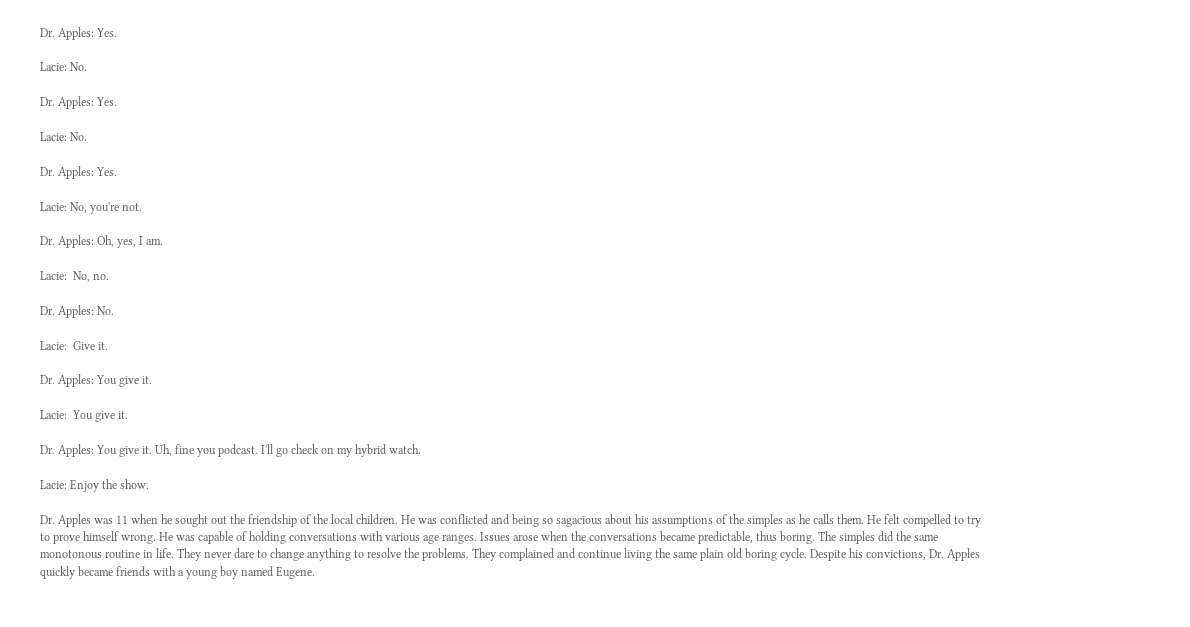Dr. Apples: Yes.

Lacie: No.

Dr. Apples: Yes.

Lacie: No.

Dr. Apples: Yes.

Lacie: No, you're not.

Dr. Apples: Oh, yes, I am.

Lacie:  No, no.

Dr. Apples: No.

Lacie:  Give it.

Dr. Apples: You give it.

Lacie:  You give it.

Dr. Apples: You give it. Uh, fine you podcast. I'll go check on my hybrid watch.

Lacie: Enjoy the show.

Dr. Apples was 11 when he sought out the friendship of the local children. He was conflicted and being so sagacious about his assumptions of the simples as he calls them. He felt compelled to try to prove himself wrong. He was capable of holding conversations with various age ranges. Issues arose when the conversations became predictable, thus boring. The simples did the same monotonous routine in life. They never dare to change anything to resolve the problems. They complained and continue living the same plain old boring cycle. Despite his convictions, Dr. Apples quickly became friends with a young boy named Eugene.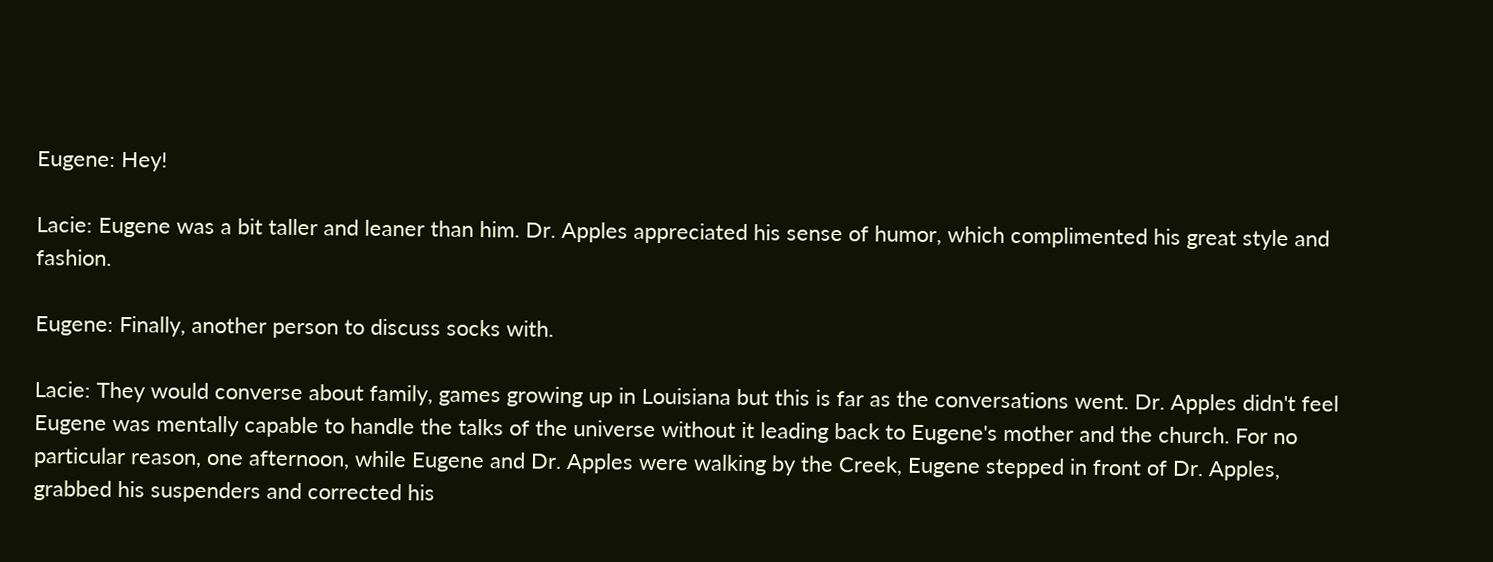Eugene: Hey!

Lacie: Eugene was a bit taller and leaner than him. Dr. Apples appreciated his sense of humor, which complimented his great style and fashion.

Eugene: Finally, another person to discuss socks with.

Lacie: They would converse about family, games growing up in Louisiana but this is far as the conversations went. Dr. Apples didn't feel Eugene was mentally capable to handle the talks of the universe without it leading back to Eugene's mother and the church. For no particular reason, one afternoon, while Eugene and Dr. Apples were walking by the Creek, Eugene stepped in front of Dr. Apples, grabbed his suspenders and corrected his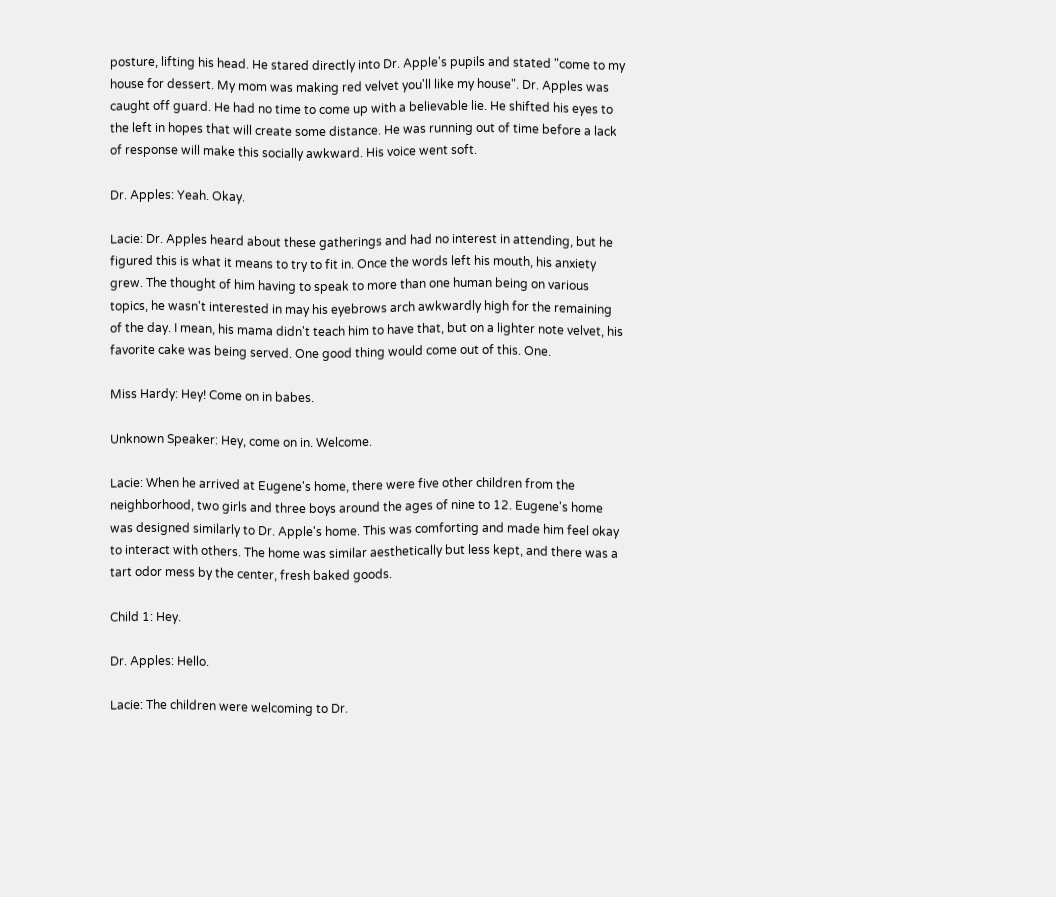posture, lifting his head. He stared directly into Dr. Apple's pupils and stated "come to my house for dessert. My mom was making red velvet you'll like my house". Dr. Apples was caught off guard. He had no time to come up with a believable lie. He shifted his eyes to the left in hopes that will create some distance. He was running out of time before a lack of response will make this socially awkward. His voice went soft.

Dr. Apples: Yeah. Okay.

Lacie: Dr. Apples heard about these gatherings and had no interest in attending, but he figured this is what it means to try to fit in. Once the words left his mouth, his anxiety grew. The thought of him having to speak to more than one human being on various topics, he wasn't interested in may his eyebrows arch awkwardly high for the remaining of the day. I mean, his mama didn't teach him to have that, but on a lighter note velvet, his favorite cake was being served. One good thing would come out of this. One.

Miss Hardy: Hey! Come on in babes.

Unknown Speaker: Hey, come on in. Welcome.

Lacie: When he arrived at Eugene's home, there were five other children from the neighborhood, two girls and three boys around the ages of nine to 12. Eugene's home was designed similarly to Dr. Apple's home. This was comforting and made him feel okay to interact with others. The home was similar aesthetically but less kept, and there was a tart odor mess by the center, fresh baked goods.

Child 1: Hey.

Dr. Apples: Hello.

Lacie: The children were welcoming to Dr.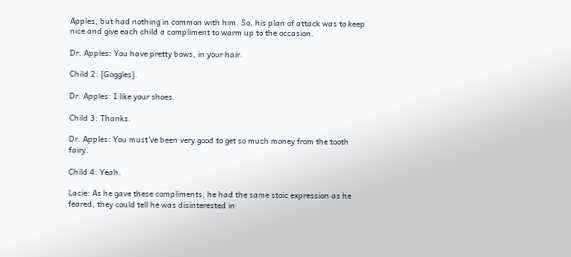Apples, but had nothing in common with him. So, his plan of attack was to keep nice and give each child a compliment to warm up to the occasion.

Dr. Apples: You have pretty bows, in your hair.

Child 2: [Goggles].

Dr. Apples: I like your shoes.

Child 3: Thanks.

Dr. Apples: You must've been very good to get so much money from the tooth fairy.

Child 4: Yeah.

Lacie: As he gave these compliments, he had the same stoic expression as he feared, they could tell he was disinterested in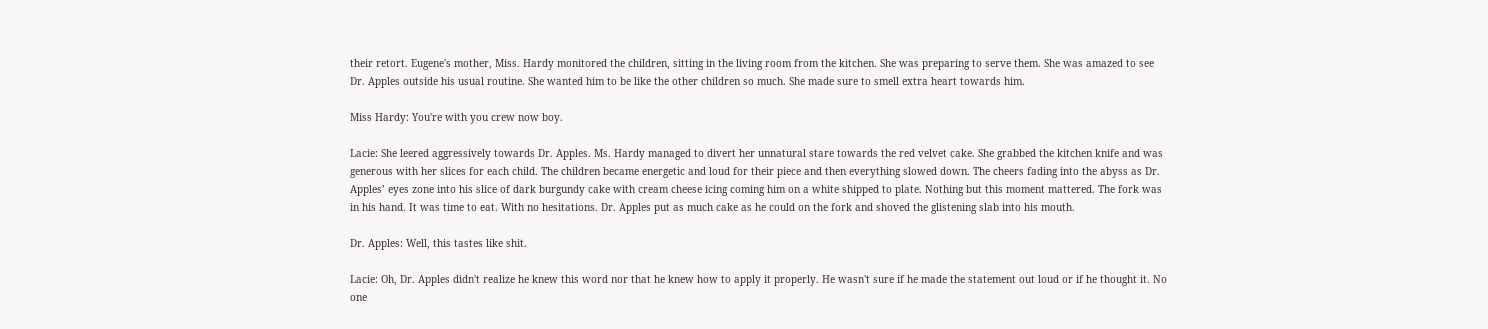their retort. Eugene's mother, Miss. Hardy monitored the children, sitting in the living room from the kitchen. She was preparing to serve them. She was amazed to see Dr. Apples outside his usual routine. She wanted him to be like the other children so much. She made sure to smell extra heart towards him.

Miss Hardy: You're with you crew now boy.

Lacie: She leered aggressively towards Dr. Apples. Ms. Hardy managed to divert her unnatural stare towards the red velvet cake. She grabbed the kitchen knife and was generous with her slices for each child. The children became energetic and loud for their piece and then everything slowed down. The cheers fading into the abyss as Dr. Apples’ eyes zone into his slice of dark burgundy cake with cream cheese icing coming him on a white shipped to plate. Nothing but this moment mattered. The fork was in his hand. It was time to eat. With no hesitations. Dr. Apples put as much cake as he could on the fork and shoved the glistening slab into his mouth.

Dr. Apples: Well, this tastes like shit.

Lacie: Oh, Dr. Apples didn't realize he knew this word nor that he knew how to apply it properly. He wasn't sure if he made the statement out loud or if he thought it. No one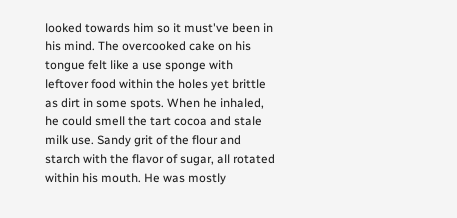looked towards him so it must've been in his mind. The overcooked cake on his tongue felt like a use sponge with leftover food within the holes yet brittle as dirt in some spots. When he inhaled, he could smell the tart cocoa and stale milk use. Sandy grit of the flour and starch with the flavor of sugar, all rotated within his mouth. He was mostly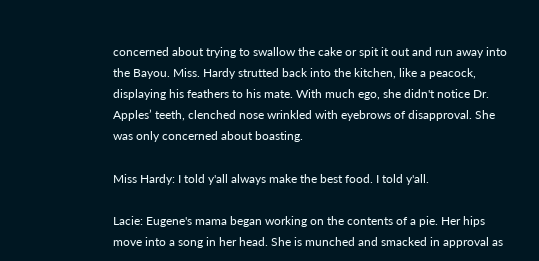concerned about trying to swallow the cake or spit it out and run away into the Bayou. Miss. Hardy strutted back into the kitchen, like a peacock, displaying his feathers to his mate. With much ego, she didn't notice Dr. Apples’ teeth, clenched nose wrinkled with eyebrows of disapproval. She was only concerned about boasting.

Miss Hardy: I told y'all always make the best food. I told y'all.

Lacie: Eugene's mama began working on the contents of a pie. Her hips move into a song in her head. She is munched and smacked in approval as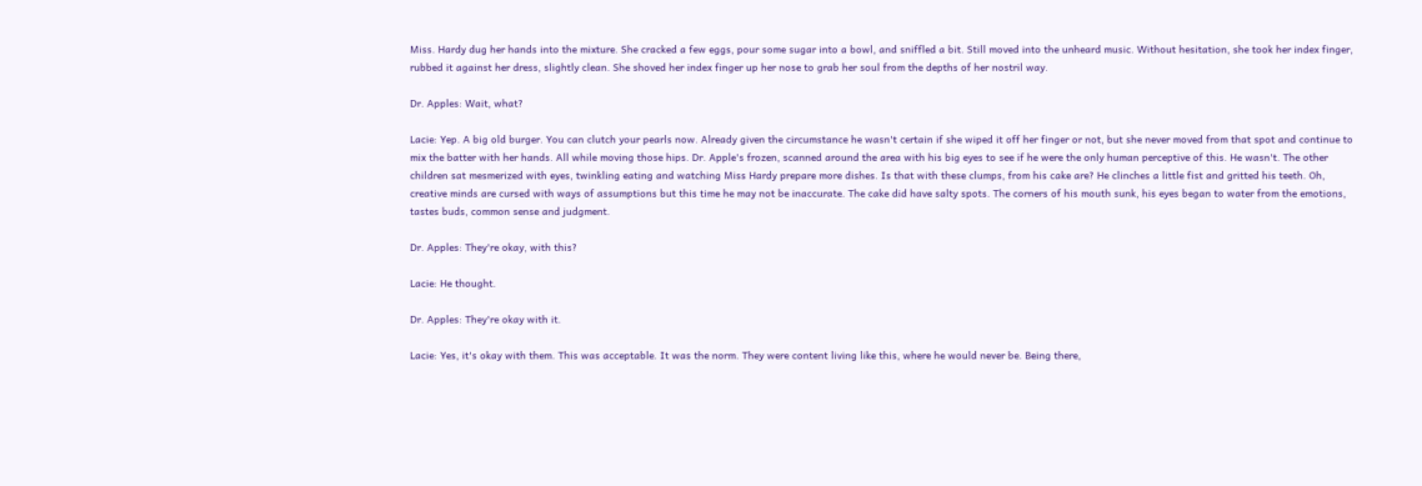Miss. Hardy dug her hands into the mixture. She cracked a few eggs, pour some sugar into a bowl, and sniffled a bit. Still moved into the unheard music. Without hesitation, she took her index finger, rubbed it against her dress, slightly clean. She shoved her index finger up her nose to grab her soul from the depths of her nostril way.

Dr. Apples: Wait, what?

Lacie: Yep. A big old burger. You can clutch your pearls now. Already given the circumstance he wasn't certain if she wiped it off her finger or not, but she never moved from that spot and continue to mix the batter with her hands. All while moving those hips. Dr. Apple's frozen, scanned around the area with his big eyes to see if he were the only human perceptive of this. He wasn't. The other children sat mesmerized with eyes, twinkling eating and watching Miss Hardy prepare more dishes. Is that with these clumps, from his cake are? He clinches a little fist and gritted his teeth. Oh, creative minds are cursed with ways of assumptions but this time he may not be inaccurate. The cake did have salty spots. The corners of his mouth sunk, his eyes began to water from the emotions, tastes buds, common sense and judgment.

Dr. Apples: They're okay, with this?

Lacie: He thought.

Dr. Apples: They're okay with it.

Lacie: Yes, it's okay with them. This was acceptable. It was the norm. They were content living like this, where he would never be. Being there,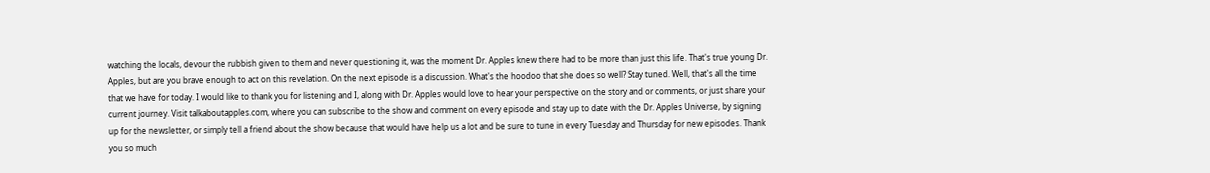watching the locals, devour the rubbish given to them and never questioning it, was the moment Dr. Apples knew there had to be more than just this life. That's true young Dr. Apples, but are you brave enough to act on this revelation. On the next episode is a discussion. What's the hoodoo that she does so well? Stay tuned. Well, that's all the time that we have for today. I would like to thank you for listening and I, along with Dr. Apples would love to hear your perspective on the story and or comments, or just share your current journey. Visit talkaboutapples.com, where you can subscribe to the show and comment on every episode and stay up to date with the Dr. Apples Universe, by signing up for the newsletter, or simply tell a friend about the show because that would have help us a lot and be sure to tune in every Tuesday and Thursday for new episodes. Thank you so much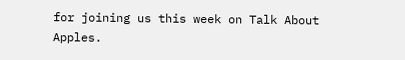for joining us this week on Talk About Apples.